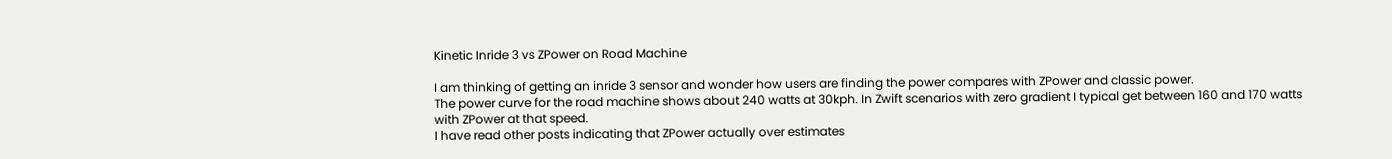Kinetic Inride 3 vs ZPower on Road Machine

I am thinking of getting an inride 3 sensor and wonder how users are finding the power compares with ZPower and classic power.
The power curve for the road machine shows about 240 watts at 30kph. In Zwift scenarios with zero gradient I typical get between 160 and 170 watts with ZPower at that speed.
I have read other posts indicating that ZPower actually over estimates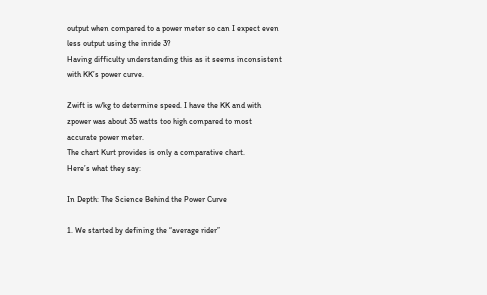output when compared to a power meter so can I expect even less output using the inride 3?
Having difficulty understanding this as it seems inconsistent with KK’s power curve.

Zwift is w/kg to determine speed. I have the KK and with zpower was about 35 watts too high compared to most accurate power meter.
The chart Kurt provides is only a comparative chart.
Here’s what they say:

In Depth: The Science Behind the Power Curve

1. We started by defining the “average rider”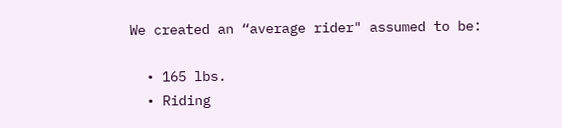We created an “average rider" assumed to be:

  • 165 lbs.
  • Riding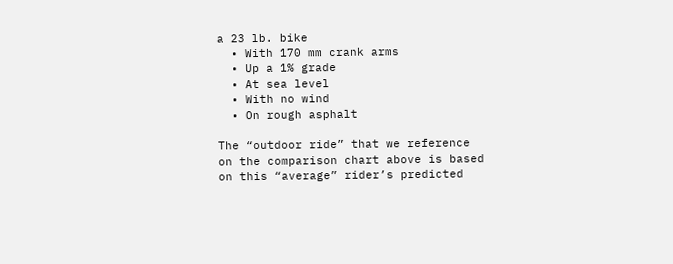a 23 lb. bike
  • With 170 mm crank arms
  • Up a 1% grade
  • At sea level
  • With no wind
  • On rough asphalt

The “outdoor ride” that we reference on the comparison chart above is based on this “average” rider’s predicted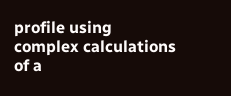profile using complex calculations of a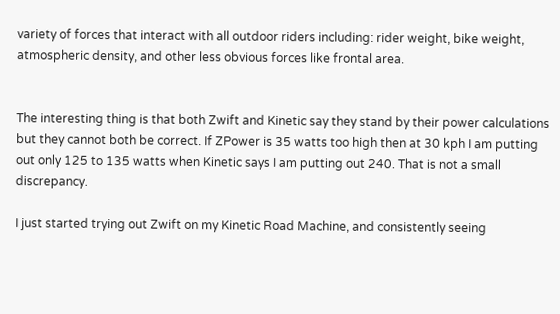variety of forces that interact with all outdoor riders including: rider weight, bike weight, atmospheric density, and other less obvious forces like frontal area.


The interesting thing is that both Zwift and Kinetic say they stand by their power calculations but they cannot both be correct. If ZPower is 35 watts too high then at 30 kph I am putting out only 125 to 135 watts when Kinetic says I am putting out 240. That is not a small discrepancy.

I just started trying out Zwift on my Kinetic Road Machine, and consistently seeing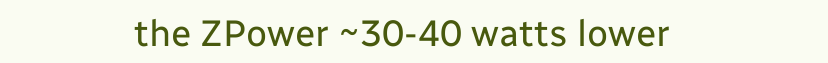the ZPower ~30-40 watts lower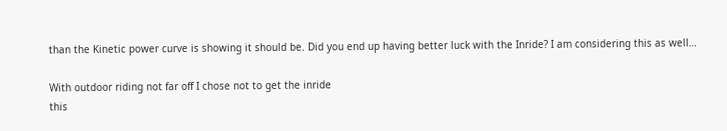than the Kinetic power curve is showing it should be. Did you end up having better luck with the Inride? I am considering this as well…

With outdoor riding not far off I chose not to get the inride
this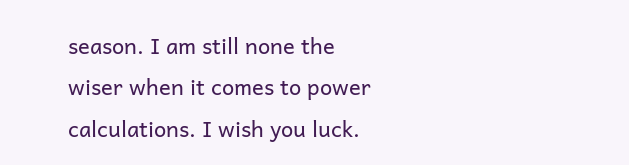season. I am still none the wiser when it comes to power
calculations. I wish you luck.